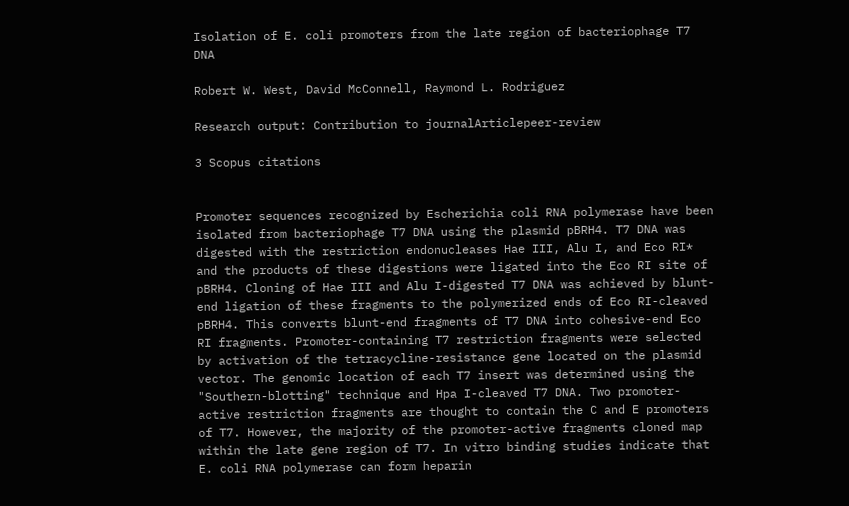Isolation of E. coli promoters from the late region of bacteriophage T7 DNA

Robert W. West, David McConnell, Raymond L. Rodriguez

Research output: Contribution to journalArticlepeer-review

3 Scopus citations


Promoter sequences recognized by Escherichia coli RNA polymerase have been isolated from bacteriophage T7 DNA using the plasmid pBRH4. T7 DNA was digested with the restriction endonucleases Hae III, Alu I, and Eco RI* and the products of these digestions were ligated into the Eco RI site of pBRH4. Cloning of Hae III and Alu I-digested T7 DNA was achieved by blunt-end ligation of these fragments to the polymerized ends of Eco RI-cleaved pBRH4. This converts blunt-end fragments of T7 DNA into cohesive-end Eco RI fragments. Promoter-containing T7 restriction fragments were selected by activation of the tetracycline-resistance gene located on the plasmid vector. The genomic location of each T7 insert was determined using the "Southern-blotting" technique and Hpa I-cleaved T7 DNA. Two promoter-active restriction fragments are thought to contain the C and E promoters of T7. However, the majority of the promoter-active fragments cloned map within the late gene region of T7. In vitro binding studies indicate that E. coli RNA polymerase can form heparin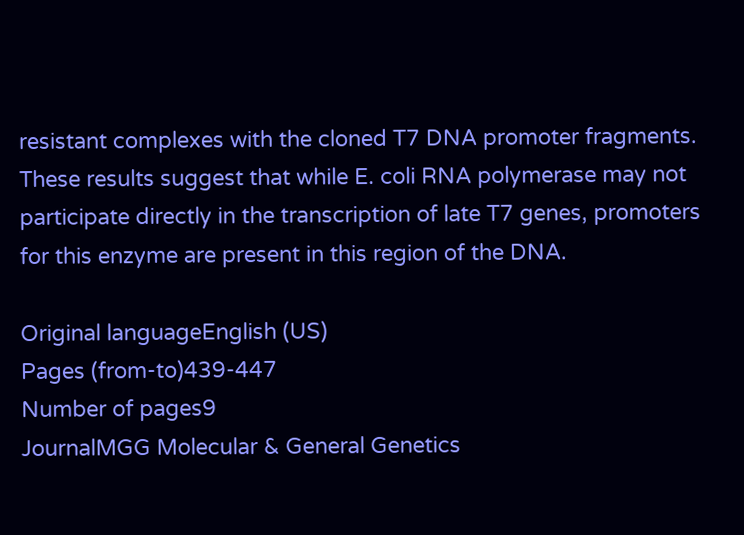resistant complexes with the cloned T7 DNA promoter fragments. These results suggest that while E. coli RNA polymerase may not participate directly in the transcription of late T7 genes, promoters for this enzyme are present in this region of the DNA.

Original languageEnglish (US)
Pages (from-to)439-447
Number of pages9
JournalMGG Molecular & General Genetics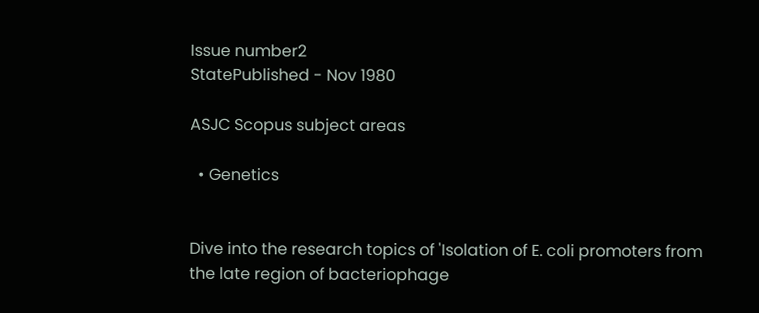Issue number2
StatePublished - Nov 1980

ASJC Scopus subject areas

  • Genetics


Dive into the research topics of 'Isolation of E. coli promoters from the late region of bacteriophage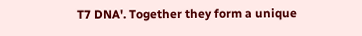T7 DNA'. Together they form a unique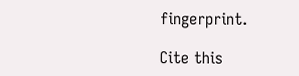fingerprint.

Cite this